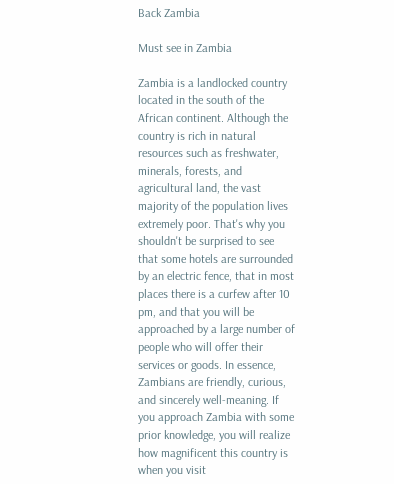Back Zambia

Must see in Zambia

Zambia is a landlocked country located in the south of the African continent. Although the country is rich in natural resources such as freshwater, minerals, forests, and agricultural land, the vast majority of the population lives extremely poor. That's why you shouldn't be surprised to see that some hotels are surrounded by an electric fence, that in most places there is a curfew after 10 pm, and that you will be approached by a large number of people who will offer their services or goods. In essence, Zambians are friendly, curious, and sincerely well-meaning. If you approach Zambia with some prior knowledge, you will realize how magnificent this country is when you visit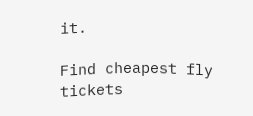it.

Find cheapest fly tickets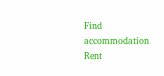Find accommodation Rent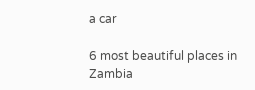a car

6 most beautiful places in Zambia